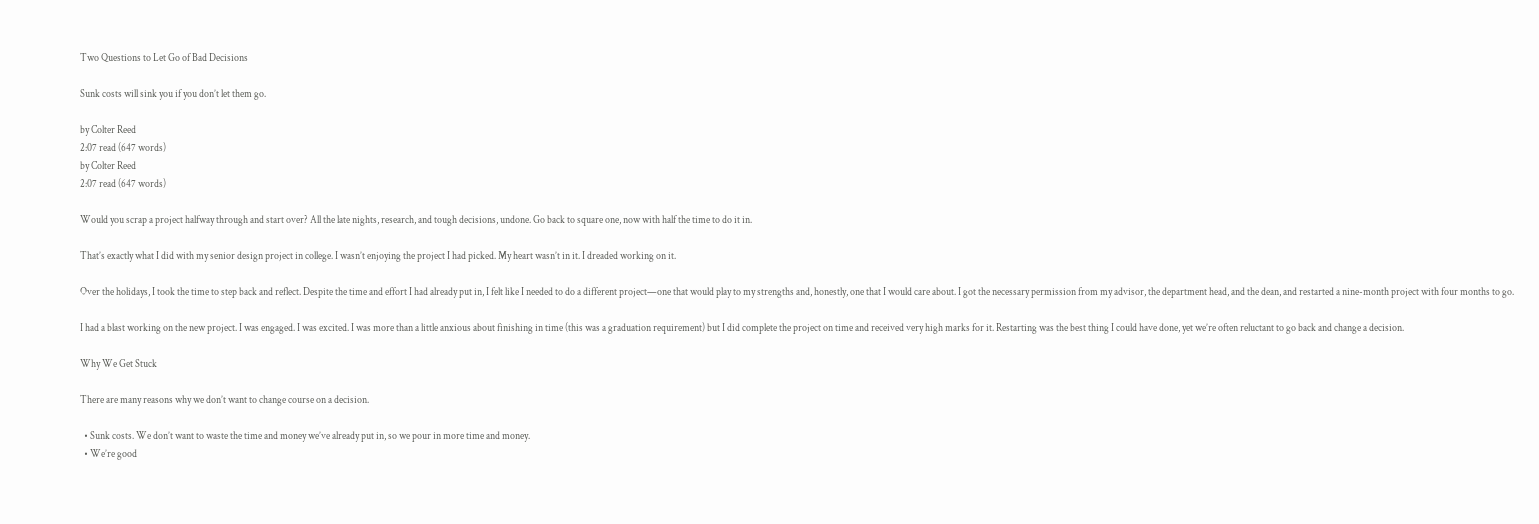Two Questions to Let Go of Bad Decisions

Sunk costs will sink you if you don’t let them go.

by Colter Reed
2:07 read (647 words)
by Colter Reed
2:07 read (647 words)

Would you scrap a project halfway through and start over? All the late nights, research, and tough decisions, undone. Go back to square one, now with half the time to do it in.

That’s exactly what I did with my senior design project in college. I wasn’t enjoying the project I had picked. My heart wasn’t in it. I dreaded working on it.

Over the holidays, I took the time to step back and reflect. Despite the time and effort I had already put in, I felt like I needed to do a different project—one that would play to my strengths and, honestly, one that I would care about. I got the necessary permission from my advisor, the department head, and the dean, and restarted a nine-month project with four months to go.

I had a blast working on the new project. I was engaged. I was excited. I was more than a little anxious about finishing in time (this was a graduation requirement) but I did complete the project on time and received very high marks for it. Restarting was the best thing I could have done, yet we’re often reluctant to go back and change a decision.

Why We Get Stuck

There are many reasons why we don’t want to change course on a decision.

  • Sunk costs. We don’t want to waste the time and money we’ve already put in, so we pour in more time and money.
  • We’re good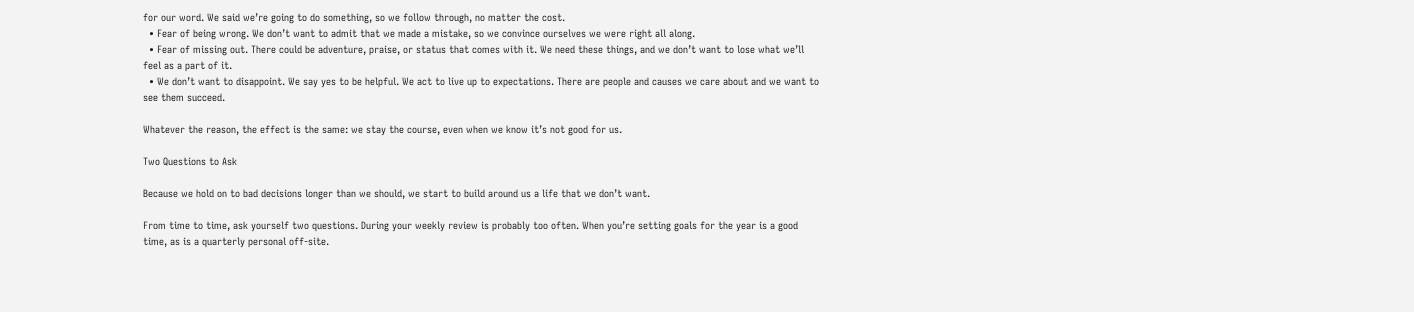for our word. We said we’re going to do something, so we follow through, no matter the cost.
  • Fear of being wrong. We don’t want to admit that we made a mistake, so we convince ourselves we were right all along.
  • Fear of missing out. There could be adventure, praise, or status that comes with it. We need these things, and we don’t want to lose what we’ll feel as a part of it.
  • We don’t want to disappoint. We say yes to be helpful. We act to live up to expectations. There are people and causes we care about and we want to see them succeed.

Whatever the reason, the effect is the same: we stay the course, even when we know it’s not good for us.

Two Questions to Ask

Because we hold on to bad decisions longer than we should, we start to build around us a life that we don’t want.

From time to time, ask yourself two questions. During your weekly review is probably too often. When you’re setting goals for the year is a good time, as is a quarterly personal off-site.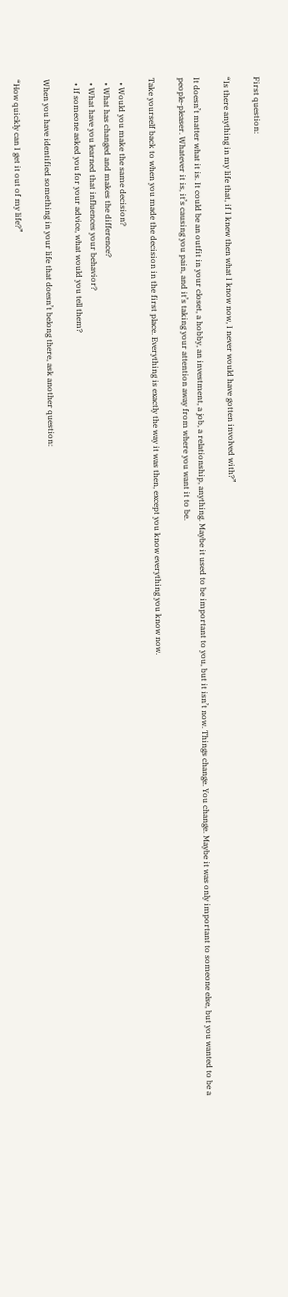First question:

“Is there anything in my life that, if I knew then what I know now, I never would have gotten involved with?”

It doesn’t matter what it is. It could be an outfit in your closet, a hobby, an investment, a job, a relationship, anything. Maybe it used to be important to you, but it isn’t now. Things change. You change. Maybe it was only important to someone else, but you wanted to be a people-pleaser. Whatever it is, it’s causing you pain, and it’s taking your attention away from where you want it to be.

Take yourself back to when you made the decision in the first place. Everything is exactly the way it was then, except you know everything you know now.

  • Would you make the same decision?
  • What has changed and makes the difference?
  • What have you learned that influences your behavior?
  • If someone asked you for your advice, what would you tell them?

When you have identified something in your life that doesn’t belong there, ask another question:

“How quickly can I get it out of my life?”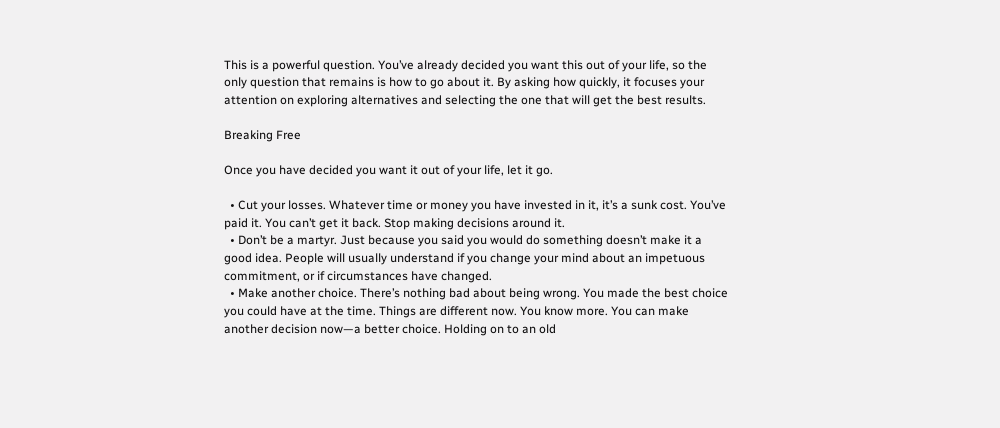This is a powerful question. You’ve already decided you want this out of your life, so the only question that remains is how to go about it. By asking how quickly, it focuses your attention on exploring alternatives and selecting the one that will get the best results.

Breaking Free

Once you have decided you want it out of your life, let it go.

  • Cut your losses. Whatever time or money you have invested in it, it’s a sunk cost. You’ve paid it. You can’t get it back. Stop making decisions around it.
  • Don’t be a martyr. Just because you said you would do something doesn’t make it a good idea. People will usually understand if you change your mind about an impetuous commitment, or if circumstances have changed.
  • Make another choice. There’s nothing bad about being wrong. You made the best choice you could have at the time. Things are different now. You know more. You can make another decision now—a better choice. Holding on to an old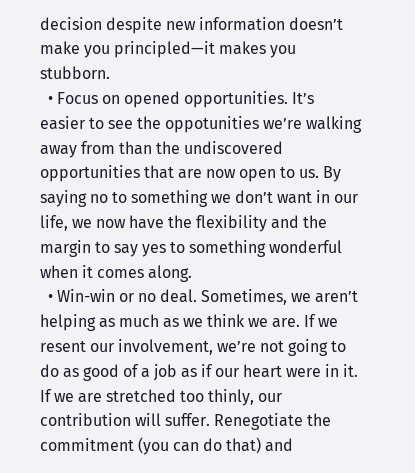decision despite new information doesn’t make you principled—it makes you stubborn.
  • Focus on opened opportunities. It’s easier to see the oppotunities we’re walking away from than the undiscovered opportunities that are now open to us. By saying no to something we don’t want in our life, we now have the flexibility and the margin to say yes to something wonderful when it comes along.
  • Win-win or no deal. Sometimes, we aren’t helping as much as we think we are. If we resent our involvement, we’re not going to do as good of a job as if our heart were in it. If we are stretched too thinly, our contribution will suffer. Renegotiate the commitment (you can do that) and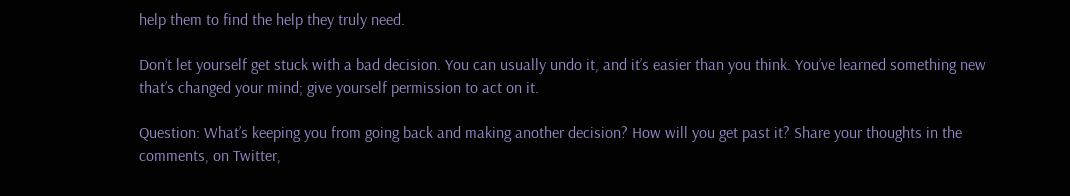help them to find the help they truly need.

Don’t let yourself get stuck with a bad decision. You can usually undo it, and it’s easier than you think. You’ve learned something new that’s changed your mind; give yourself permission to act on it.

Question: What’s keeping you from going back and making another decision? How will you get past it? Share your thoughts in the comments, on Twitter,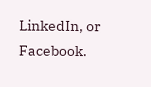LinkedIn, or Facebook.